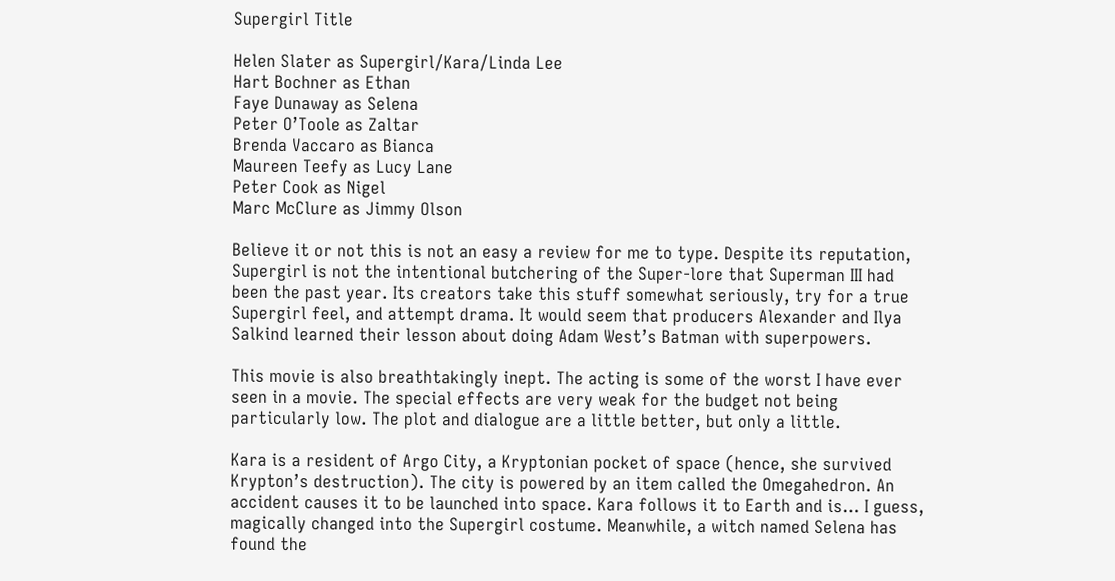Supergirl Title

Helen Slater as Supergirl/Kara/Linda Lee
Hart Bochner as Ethan
Faye Dunaway as Selena
Peter O’Toole as Zaltar
Brenda Vaccaro as Bianca
Maureen Teefy as Lucy Lane
Peter Cook as Nigel
Marc McClure as Jimmy Olson

Believe it or not this is not an easy a review for me to type. Despite its reputation, Supergirl is not the intentional butchering of the Super-lore that Superman III had been the past year. Its creators take this stuff somewhat seriously, try for a true Supergirl feel, and attempt drama. It would seem that producers Alexander and Ilya Salkind learned their lesson about doing Adam West’s Batman with superpowers.

This movie is also breathtakingly inept. The acting is some of the worst I have ever seen in a movie. The special effects are very weak for the budget not being particularly low. The plot and dialogue are a little better, but only a little.

Kara is a resident of Argo City, a Kryptonian pocket of space (hence, she survived Krypton’s destruction). The city is powered by an item called the Omegahedron. An accident causes it to be launched into space. Kara follows it to Earth and is… I guess, magically changed into the Supergirl costume. Meanwhile, a witch named Selena has found the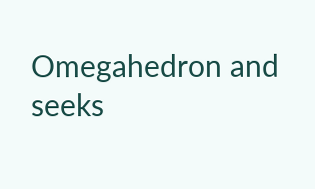Omegahedron and seeks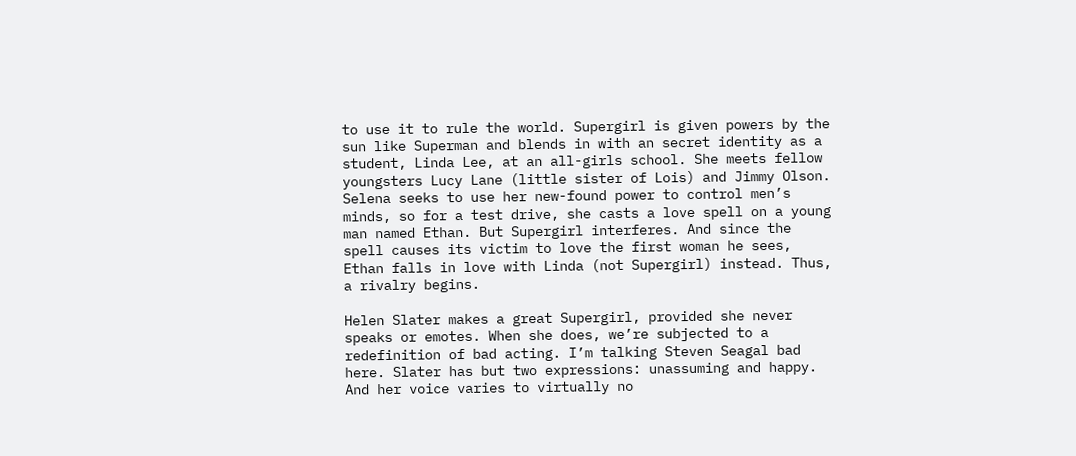to use it to rule the world. Supergirl is given powers by the sun like Superman and blends in with an secret identity as a student, Linda Lee, at an all-girls school. She meets fellow youngsters Lucy Lane (little sister of Lois) and Jimmy Olson. Selena seeks to use her new-found power to control men’s minds, so for a test drive, she casts a love spell on a young man named Ethan. But Supergirl interferes. And since the spell causes its victim to love the first woman he sees, Ethan falls in love with Linda (not Supergirl) instead. Thus, a rivalry begins.

Helen Slater makes a great Supergirl, provided she never speaks or emotes. When she does, we’re subjected to a redefinition of bad acting. I’m talking Steven Seagal bad here. Slater has but two expressions: unassuming and happy. And her voice varies to virtually no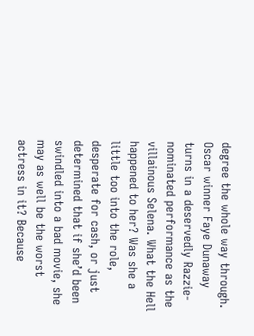degree the whole way through. Oscar winner Faye Dunaway turns in a deservedly Razzie-nominated performance as the villainous Selena. What the Hell happened to her? Was she a little too into the role, desperate for cash, or just determined that if she’d been swindled into a bad movie, she may as well be the worst actress in it? Because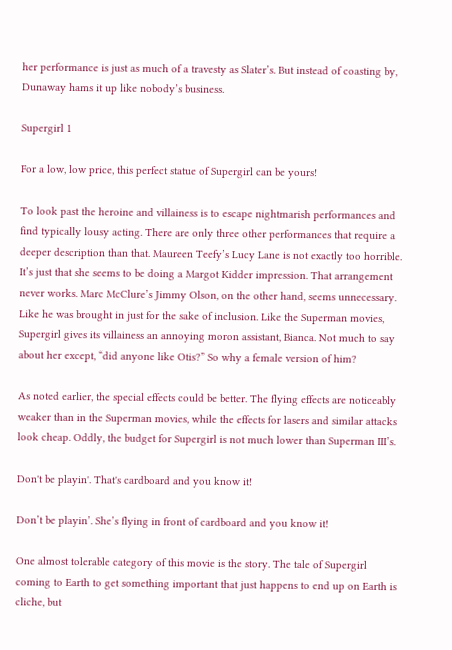her performance is just as much of a travesty as Slater’s. But instead of coasting by, Dunaway hams it up like nobody’s business.

Supergirl 1

For a low, low price, this perfect statue of Supergirl can be yours!

To look past the heroine and villainess is to escape nightmarish performances and find typically lousy acting. There are only three other performances that require a deeper description than that. Maureen Teefy’s Lucy Lane is not exactly too horrible. It’s just that she seems to be doing a Margot Kidder impression. That arrangement never works. Marc McClure’s Jimmy Olson, on the other hand, seems unnecessary. Like he was brought in just for the sake of inclusion. Like the Superman movies, Supergirl gives its villainess an annoying moron assistant, Bianca. Not much to say about her except, “did anyone like Otis?” So why a female version of him?

As noted earlier, the special effects could be better. The flying effects are noticeably weaker than in the Superman movies, while the effects for lasers and similar attacks look cheap. Oddly, the budget for Supergirl is not much lower than Superman III’s.

Don't be playin'. That's cardboard and you know it!

Don’t be playin’. She’s flying in front of cardboard and you know it!

One almost tolerable category of this movie is the story. The tale of Supergirl coming to Earth to get something important that just happens to end up on Earth is cliche, but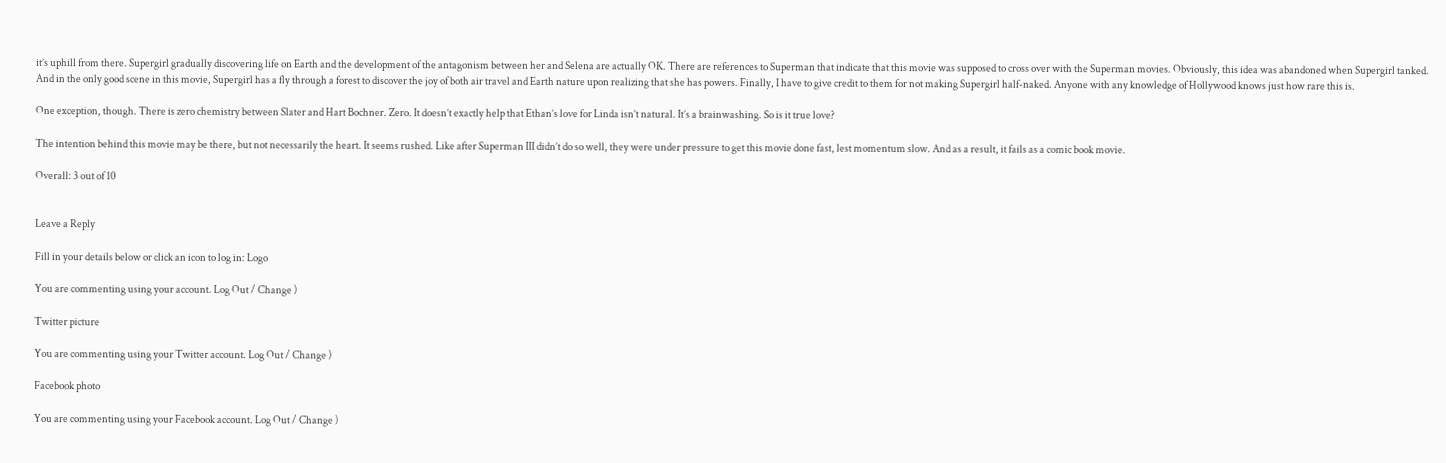it’s uphill from there. Supergirl gradually discovering life on Earth and the development of the antagonism between her and Selena are actually OK. There are references to Superman that indicate that this movie was supposed to cross over with the Superman movies. Obviously, this idea was abandoned when Supergirl tanked. And in the only good scene in this movie, Supergirl has a fly through a forest to discover the joy of both air travel and Earth nature upon realizing that she has powers. Finally, I have to give credit to them for not making Supergirl half-naked. Anyone with any knowledge of Hollywood knows just how rare this is.

One exception, though. There is zero chemistry between Slater and Hart Bochner. Zero. It doesn’t exactly help that Ethan’s love for Linda isn’t natural. It’s a brainwashing. So is it true love?

The intention behind this movie may be there, but not necessarily the heart. It seems rushed. Like after Superman III didn’t do so well, they were under pressure to get this movie done fast, lest momentum slow. And as a result, it fails as a comic book movie.

Overall: 3 out of 10


Leave a Reply

Fill in your details below or click an icon to log in: Logo

You are commenting using your account. Log Out / Change )

Twitter picture

You are commenting using your Twitter account. Log Out / Change )

Facebook photo

You are commenting using your Facebook account. Log Out / Change )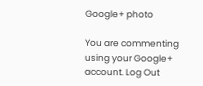Google+ photo

You are commenting using your Google+ account. Log Out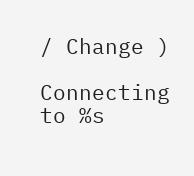/ Change )

Connecting to %s